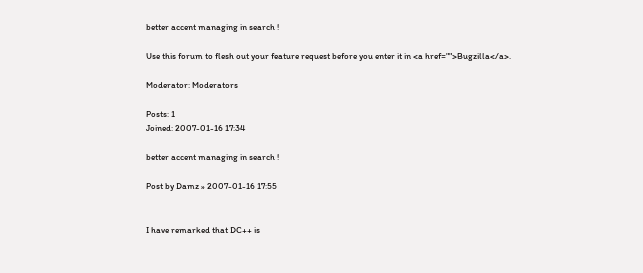better accent managing in search !

Use this forum to flesh out your feature request before you enter it in <a href="">Bugzilla</a>.

Moderator: Moderators

Posts: 1
Joined: 2007-01-16 17:34

better accent managing in search !

Post by Damz » 2007-01-16 17:55


I have remarked that DC++ is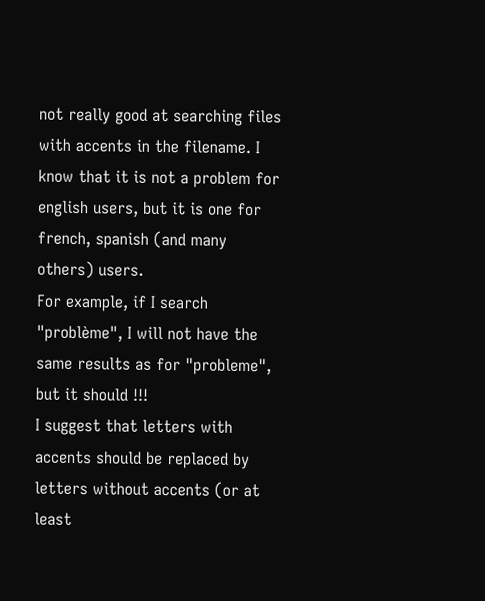not really good at searching files with accents in the filename. I know that it is not a problem for english users, but it is one for french, spanish (and many others) users.
For example, if I search "problème", I will not have the same results as for "probleme", but it should !!!
I suggest that letters with accents should be replaced by letters without accents (or at least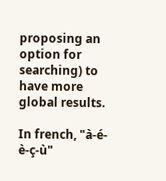proposing an option for searching) to have more global results.

In french, "à-é-è-ç-ù"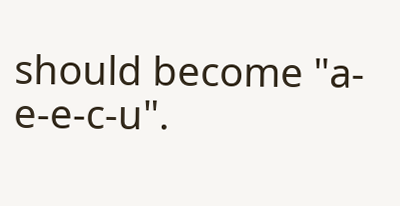should become "a-e-e-c-u".